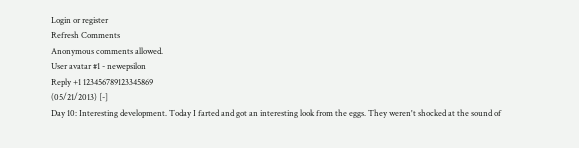Login or register
Refresh Comments
Anonymous comments allowed.
User avatar #1 - newepsilon
Reply +1 123456789123345869
(05/21/2013) [-]
Day 10: Interesting development. Today I farted and got an interesting look from the eggs. They weren't shocked at the sound of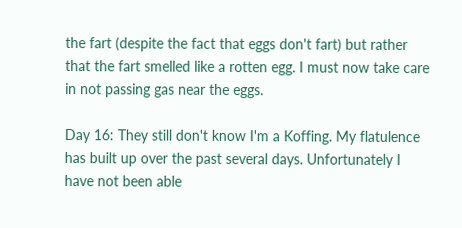the fart (despite the fact that eggs don't fart) but rather that the fart smelled like a rotten egg. I must now take care in not passing gas near the eggs.

Day 16: They still don't know I'm a Koffing. My flatulence has built up over the past several days. Unfortunately I have not been able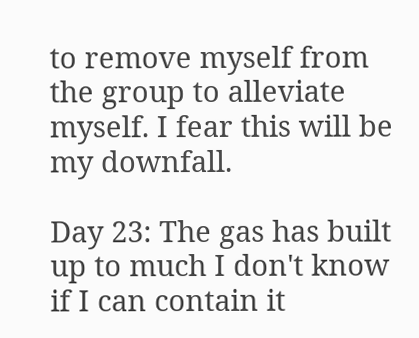to remove myself from the group to alleviate myself. I fear this will be my downfall.

Day 23: The gas has built up to much I don't know if I can contain it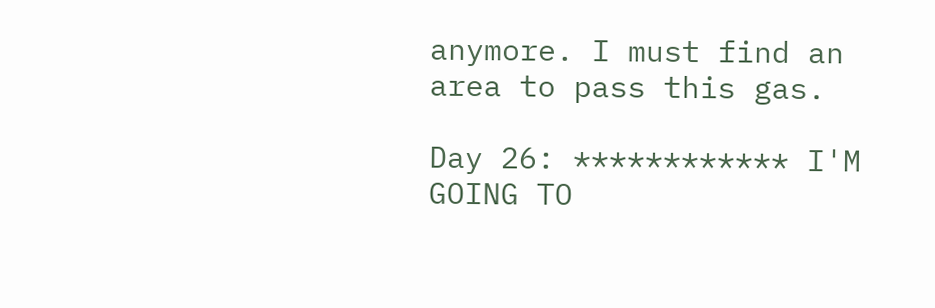anymore. I must find an area to pass this gas.

Day 26: ************ I'M GOING TO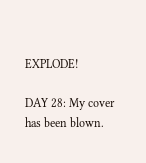EXPLODE!

DAY 28: My cover has been blown.